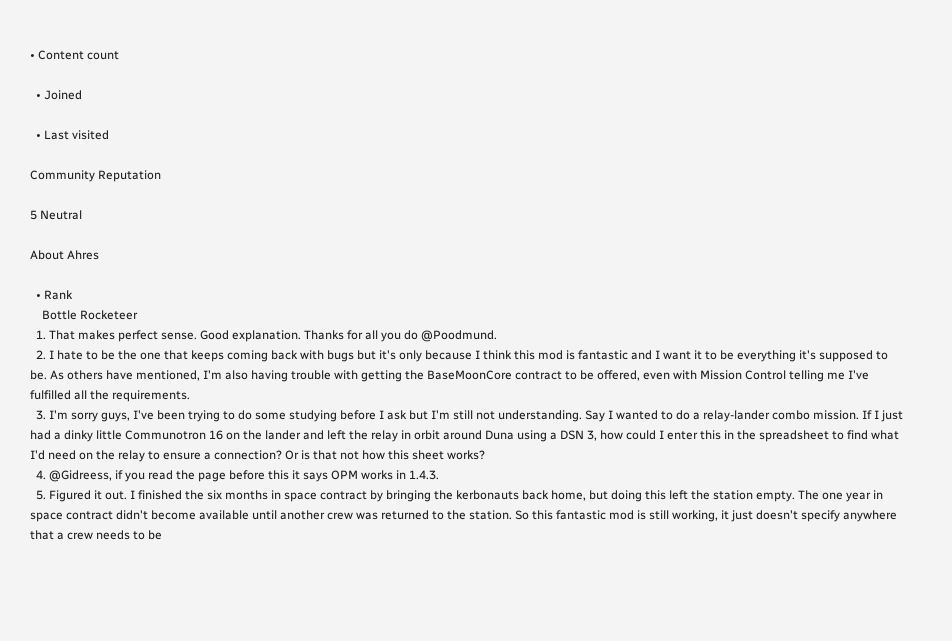• Content count

  • Joined

  • Last visited

Community Reputation

5 Neutral

About Ahres

  • Rank
    Bottle Rocketeer
  1. That makes perfect sense. Good explanation. Thanks for all you do @Poodmund.
  2. I hate to be the one that keeps coming back with bugs but it's only because I think this mod is fantastic and I want it to be everything it's supposed to be. As others have mentioned, I'm also having trouble with getting the BaseMoonCore contract to be offered, even with Mission Control telling me I've fulfilled all the requirements.
  3. I'm sorry guys, I've been trying to do some studying before I ask but I'm still not understanding. Say I wanted to do a relay-lander combo mission. If I just had a dinky little Communotron 16 on the lander and left the relay in orbit around Duna using a DSN 3, how could I enter this in the spreadsheet to find what I'd need on the relay to ensure a connection? Or is that not how this sheet works?
  4. @Gidreess, if you read the page before this it says OPM works in 1.4.3.
  5. Figured it out. I finished the six months in space contract by bringing the kerbonauts back home, but doing this left the station empty. The one year in space contract didn't become available until another crew was returned to the station. So this fantastic mod is still working, it just doesn't specify anywhere that a crew needs to be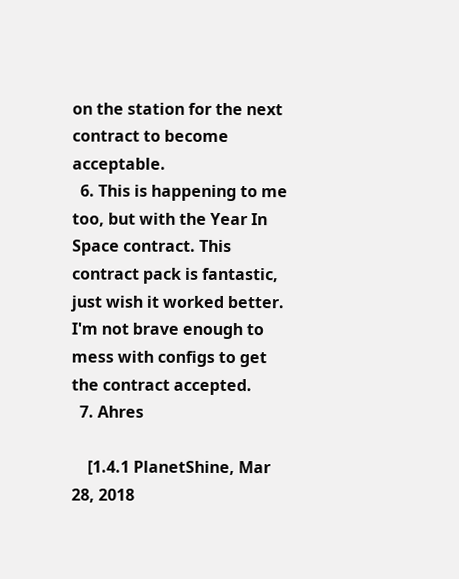on the station for the next contract to become acceptable.
  6. This is happening to me too, but with the Year In Space contract. This contract pack is fantastic, just wish it worked better. I'm not brave enough to mess with configs to get the contract accepted.
  7. Ahres

    [1.4.1 PlanetShine, Mar 28, 2018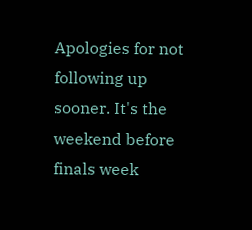Apologies for not following up sooner. It's the weekend before finals week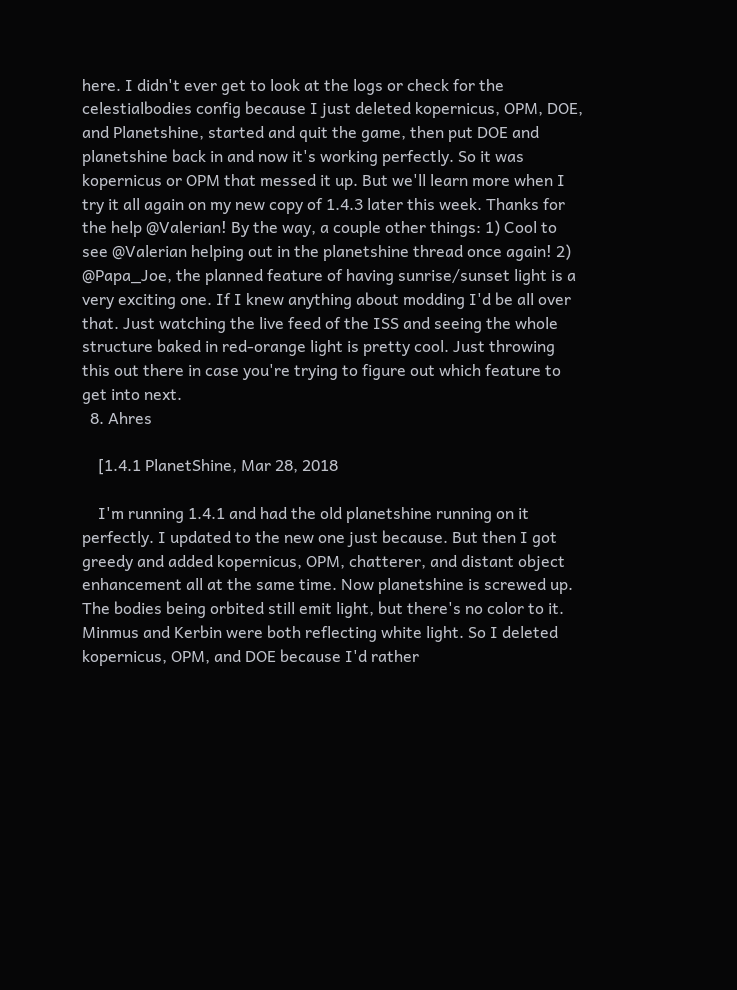here. I didn't ever get to look at the logs or check for the celestialbodies config because I just deleted kopernicus, OPM, DOE, and Planetshine, started and quit the game, then put DOE and planetshine back in and now it's working perfectly. So it was kopernicus or OPM that messed it up. But we'll learn more when I try it all again on my new copy of 1.4.3 later this week. Thanks for the help @Valerian! By the way, a couple other things: 1) Cool to see @Valerian helping out in the planetshine thread once again! 2) @Papa_Joe, the planned feature of having sunrise/sunset light is a very exciting one. If I knew anything about modding I'd be all over that. Just watching the live feed of the ISS and seeing the whole structure baked in red-orange light is pretty cool. Just throwing this out there in case you're trying to figure out which feature to get into next.
  8. Ahres

    [1.4.1 PlanetShine, Mar 28, 2018

    I'm running 1.4.1 and had the old planetshine running on it perfectly. I updated to the new one just because. But then I got greedy and added kopernicus, OPM, chatterer, and distant object enhancement all at the same time. Now planetshine is screwed up. The bodies being orbited still emit light, but there's no color to it. Minmus and Kerbin were both reflecting white light. So I deleted kopernicus, OPM, and DOE because I'd rather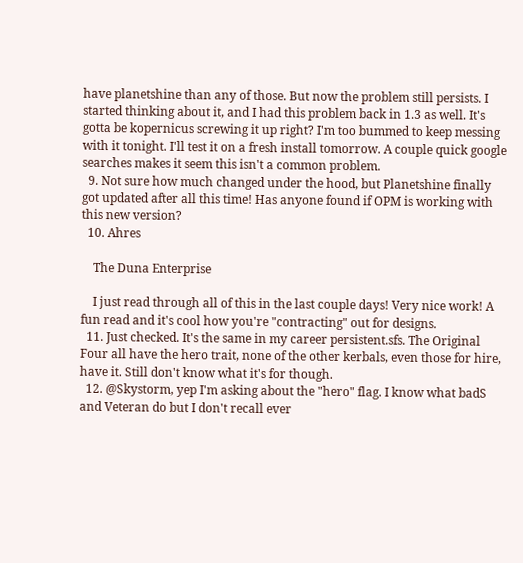have planetshine than any of those. But now the problem still persists. I started thinking about it, and I had this problem back in 1.3 as well. It's gotta be kopernicus screwing it up right? I'm too bummed to keep messing with it tonight. I'll test it on a fresh install tomorrow. A couple quick google searches makes it seem this isn't a common problem.
  9. Not sure how much changed under the hood, but Planetshine finally got updated after all this time! Has anyone found if OPM is working with this new version?
  10. Ahres

    The Duna Enterprise

    I just read through all of this in the last couple days! Very nice work! A fun read and it's cool how you're "contracting" out for designs.
  11. Just checked. It's the same in my career persistent.sfs. The Original Four all have the hero trait, none of the other kerbals, even those for hire, have it. Still don't know what it's for though.
  12. @Skystorm, yep I'm asking about the "hero" flag. I know what badS and Veteran do but I don't recall ever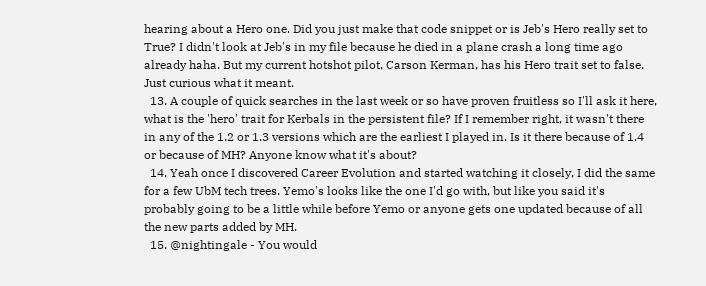hearing about a Hero one. Did you just make that code snippet or is Jeb's Hero really set to True? I didn't look at Jeb's in my file because he died in a plane crash a long time ago already haha. But my current hotshot pilot, Carson Kerman, has his Hero trait set to false. Just curious what it meant.
  13. A couple of quick searches in the last week or so have proven fruitless so I'll ask it here, what is the 'hero' trait for Kerbals in the persistent file? If I remember right, it wasn't there in any of the 1.2 or 1.3 versions which are the earliest I played in. Is it there because of 1.4 or because of MH? Anyone know what it's about?
  14. Yeah once I discovered Career Evolution and started watching it closely, I did the same for a few UbM tech trees. Yemo's looks like the one I'd go with, but like you said it's probably going to be a little while before Yemo or anyone gets one updated because of all the new parts added by MH.
  15. @nightingale - You would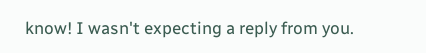know! I wasn't expecting a reply from you.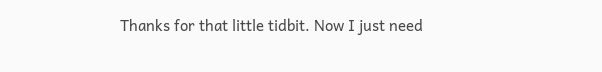Thanks for that little tidbit. Now I just need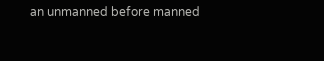an unmanned before manned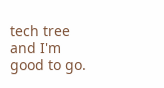tech tree and I'm good to go.